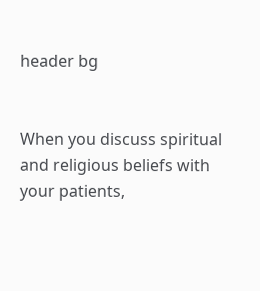header bg


When you discuss spiritual and religious beliefs with your patients,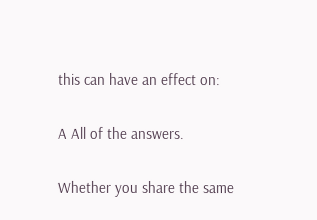this can have an effect on:

A All of the answers.

Whether you share the same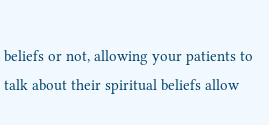beliefs or not, allowing your patients to talk about their spiritual beliefs allow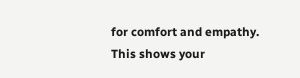for comfort and empathy.  This shows your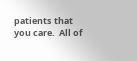patients that you care.  All of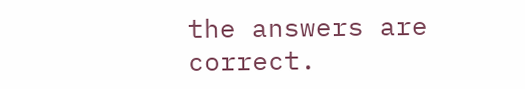the answers are correct.